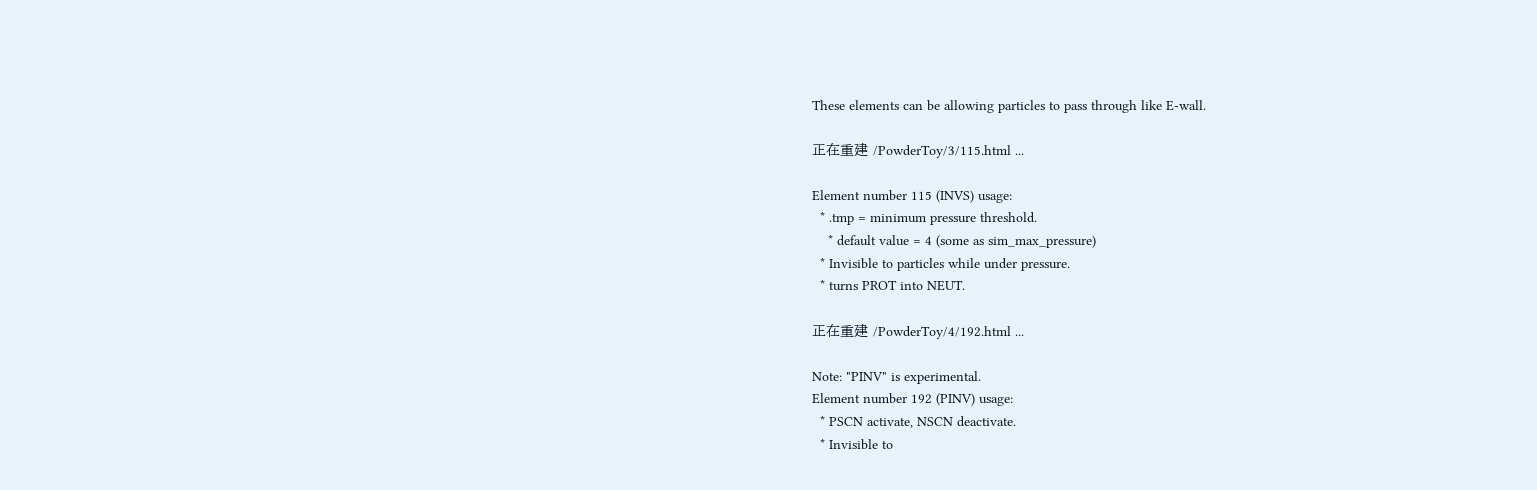These elements can be allowing particles to pass through like E-wall.

正在重建 /PowderToy/3/115.html ...

Element number 115 (INVS) usage:
  * .tmp = minimum pressure threshold.
    * default value = 4 (some as sim_max_pressure)
  * Invisible to particles while under pressure.
  * turns PROT into NEUT.

正在重建 /PowderToy/4/192.html ...

Note: "PINV" is experimental.
Element number 192 (PINV) usage:
  * PSCN activate, NSCN deactivate.
  * Invisible to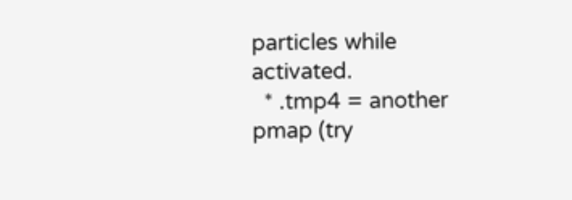particles while activated.
  * .tmp4 = another pmap (try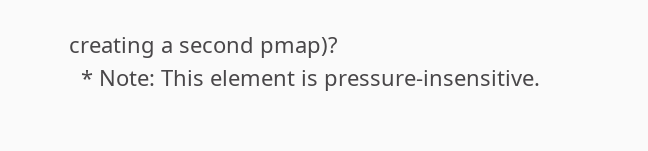creating a second pmap)?
  * Note: This element is pressure-insensitive.